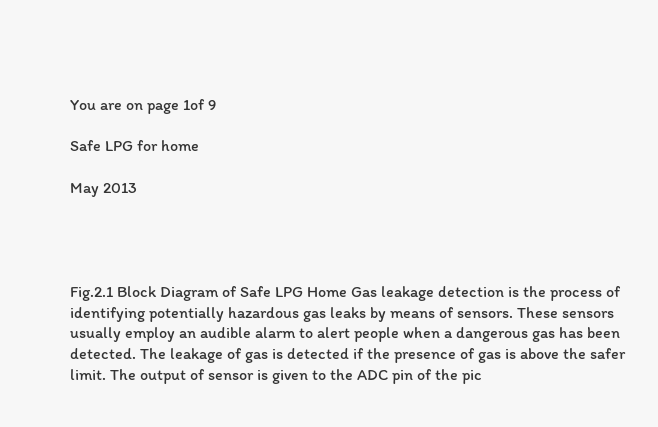You are on page 1of 9

Safe LPG for home

May 2013




Fig.2.1 Block Diagram of Safe LPG Home Gas leakage detection is the process of identifying potentially hazardous gas leaks by means of sensors. These sensors usually employ an audible alarm to alert people when a dangerous gas has been detected. The leakage of gas is detected if the presence of gas is above the safer limit. The output of sensor is given to the ADC pin of the pic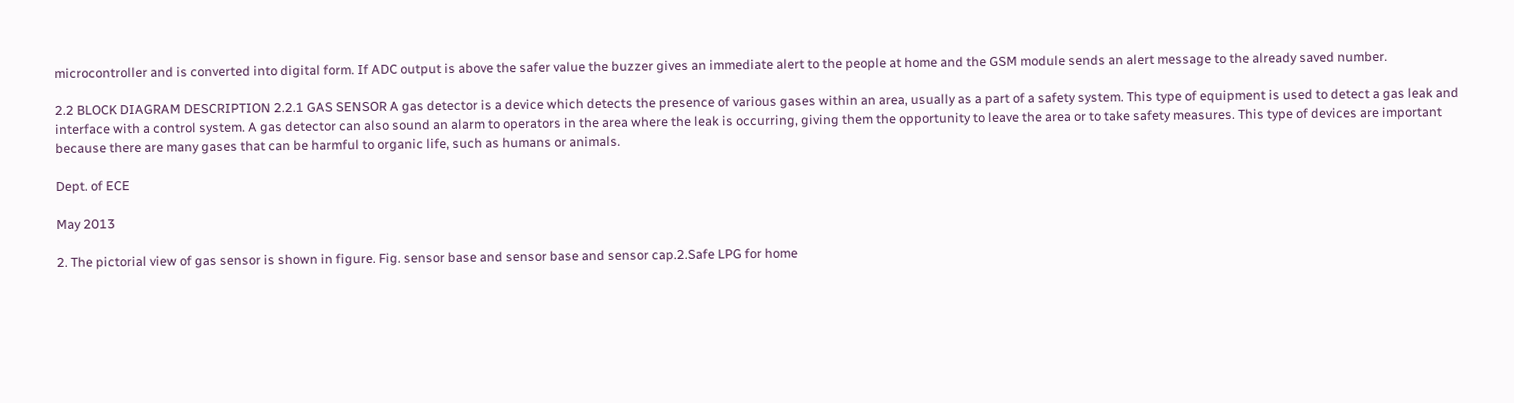microcontroller and is converted into digital form. If ADC output is above the safer value the buzzer gives an immediate alert to the people at home and the GSM module sends an alert message to the already saved number.

2.2 BLOCK DIAGRAM DESCRIPTION 2.2.1 GAS SENSOR A gas detector is a device which detects the presence of various gases within an area, usually as a part of a safety system. This type of equipment is used to detect a gas leak and interface with a control system. A gas detector can also sound an alarm to operators in the area where the leak is occurring, giving them the opportunity to leave the area or to take safety measures. This type of devices are important because there are many gases that can be harmful to organic life, such as humans or animals.

Dept. of ECE

May 2013

2. The pictorial view of gas sensor is shown in figure. Fig. sensor base and sensor base and sensor cap.2.Safe LPG for home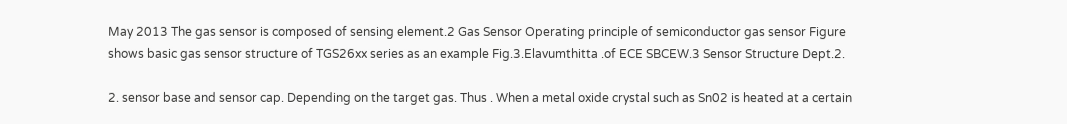May 2013 The gas sensor is composed of sensing element.2 Gas Sensor Operating principle of semiconductor gas sensor Figure shows basic gas sensor structure of TGS26xx series as an example Fig.3.Elavumthitta .of ECE SBCEW.3 Sensor Structure Dept.2.

2. sensor base and sensor cap. Depending on the target gas. Thus . When a metal oxide crystal such as Sn02 is heated at a certain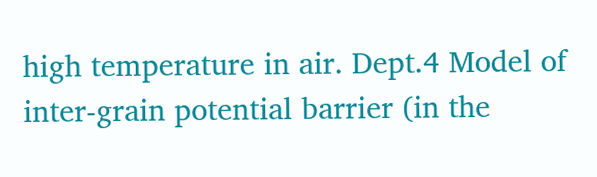high temperature in air. Dept.4 Model of inter-grain potential barrier (in the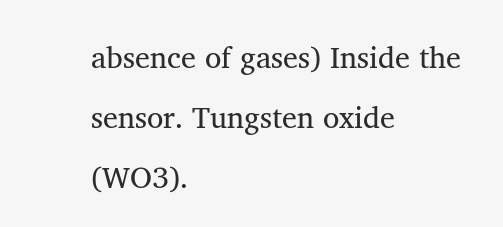absence of gases) Inside the sensor. Tungsten oxide (WO3).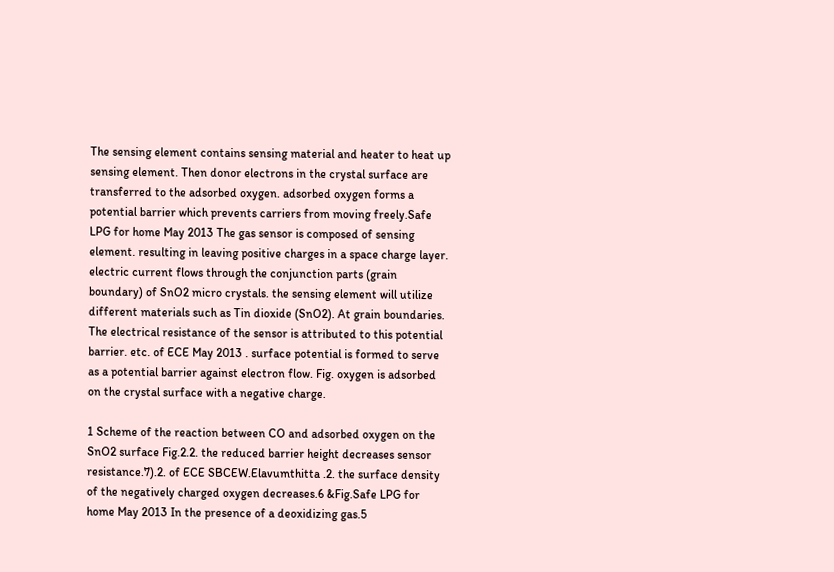The sensing element contains sensing material and heater to heat up sensing element. Then donor electrons in the crystal surface are transferred to the adsorbed oxygen. adsorbed oxygen forms a potential barrier which prevents carriers from moving freely.Safe LPG for home May 2013 The gas sensor is composed of sensing element. resulting in leaving positive charges in a space charge layer. electric current flows through the conjunction parts (grain boundary) of SnO2 micro crystals. the sensing element will utilize different materials such as Tin dioxide (SnO2). At grain boundaries. The electrical resistance of the sensor is attributed to this potential barrier. etc. of ECE May 2013 . surface potential is formed to serve as a potential barrier against electron flow. Fig. oxygen is adsorbed on the crystal surface with a negative charge.

1 Scheme of the reaction between CO and adsorbed oxygen on the SnO2 surface Fig.2.2. the reduced barrier height decreases sensor resistance.7).2. of ECE SBCEW.Elavumthitta .2. the surface density of the negatively charged oxygen decreases.6 &Fig.Safe LPG for home May 2013 In the presence of a deoxidizing gas.5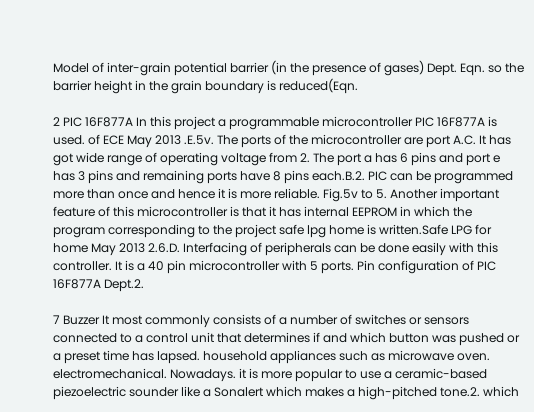Model of inter-grain potential barrier (in the presence of gases) Dept. Eqn. so the barrier height in the grain boundary is reduced(Eqn.

2 PIC 16F877A In this project a programmable microcontroller PIC 16F877A is used. of ECE May 2013 .E.5v. The ports of the microcontroller are port A.C. It has got wide range of operating voltage from 2. The port a has 6 pins and port e has 3 pins and remaining ports have 8 pins each.B.2. PIC can be programmed more than once and hence it is more reliable. Fig.5v to 5. Another important feature of this microcontroller is that it has internal EEPROM in which the program corresponding to the project safe lpg home is written.Safe LPG for home May 2013 2.6.D. Interfacing of peripherals can be done easily with this controller. It is a 40 pin microcontroller with 5 ports. Pin configuration of PIC 16F877A Dept.2.

7 Buzzer It most commonly consists of a number of switches or sensors connected to a control unit that determines if and which button was pushed or a preset time has lapsed. household appliances such as microwave oven. electromechanical. Nowadays. it is more popular to use a ceramic-based piezoelectric sounder like a Sonalert which makes a high-pitched tone.2. which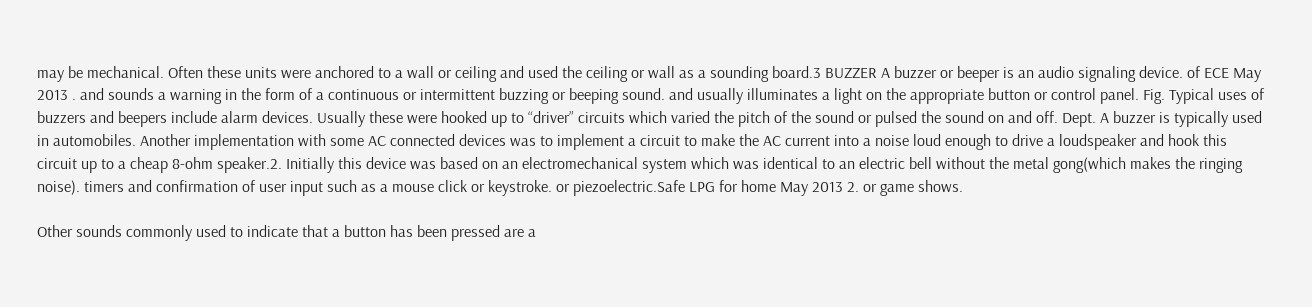may be mechanical. Often these units were anchored to a wall or ceiling and used the ceiling or wall as a sounding board.3 BUZZER A buzzer or beeper is an audio signaling device. of ECE May 2013 . and sounds a warning in the form of a continuous or intermittent buzzing or beeping sound. and usually illuminates a light on the appropriate button or control panel. Fig. Typical uses of buzzers and beepers include alarm devices. Usually these were hooked up to “driver” circuits which varied the pitch of the sound or pulsed the sound on and off. Dept. A buzzer is typically used in automobiles. Another implementation with some AC connected devices was to implement a circuit to make the AC current into a noise loud enough to drive a loudspeaker and hook this circuit up to a cheap 8-ohm speaker.2. Initially this device was based on an electromechanical system which was identical to an electric bell without the metal gong(which makes the ringing noise). timers and confirmation of user input such as a mouse click or keystroke. or piezoelectric.Safe LPG for home May 2013 2. or game shows.

Other sounds commonly used to indicate that a button has been pressed are a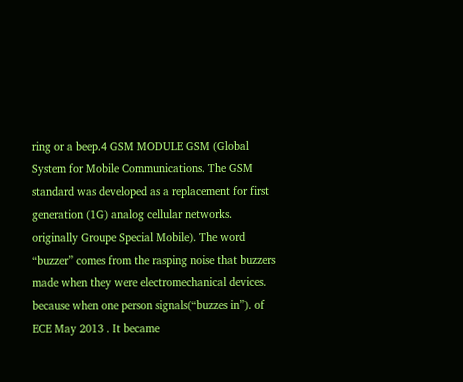ring or a beep.4 GSM MODULE GSM (Global System for Mobile Communications. The GSM standard was developed as a replacement for first generation (1G) analog cellular networks. originally Groupe Special Mobile). The word “buzzer” comes from the rasping noise that buzzers made when they were electromechanical devices. because when one person signals(“buzzes in”). of ECE May 2013 . It became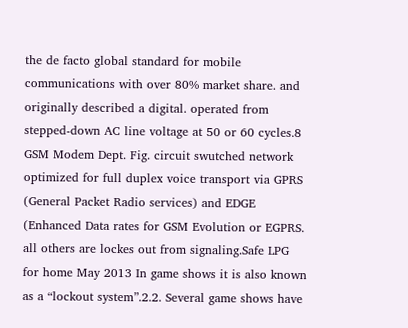the de facto global standard for mobile communications with over 80% market share. and originally described a digital. operated from stepped-down AC line voltage at 50 or 60 cycles.8 GSM Modem Dept. Fig. circuit swutched network optimized for full duplex voice transport via GPRS (General Packet Radio services) and EDGE (Enhanced Data rates for GSM Evolution or EGPRS. all others are lockes out from signaling.Safe LPG for home May 2013 In game shows it is also known as a “lockout system”.2.2. Several game shows have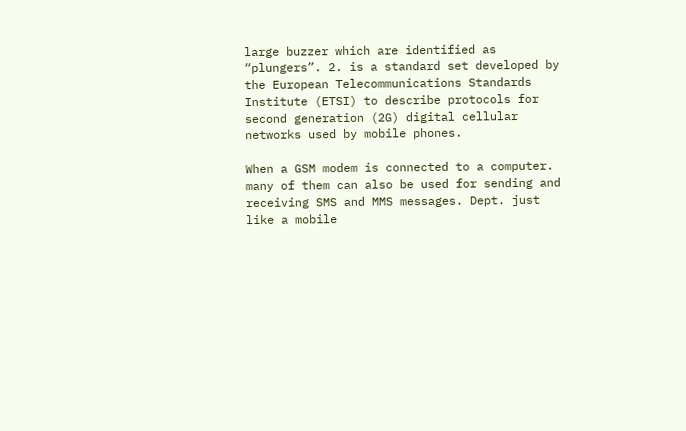large buzzer which are identified as “plungers”. 2. is a standard set developed by the European Telecommunications Standards Institute (ETSI) to describe protocols for second generation (2G) digital cellular networks used by mobile phones.

When a GSM modem is connected to a computer. many of them can also be used for sending and receiving SMS and MMS messages. Dept. just like a mobile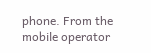phone. From the mobile operator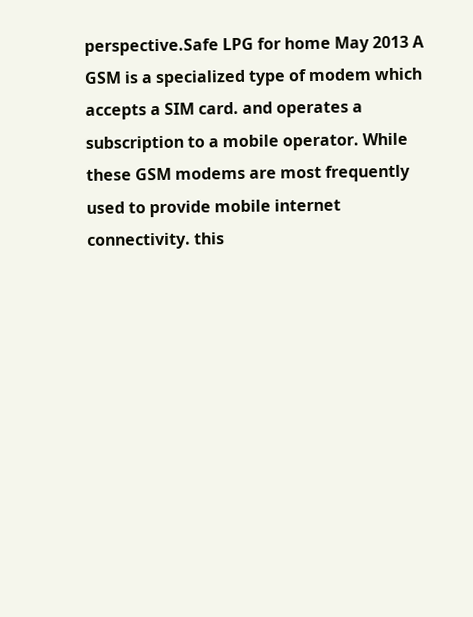perspective.Safe LPG for home May 2013 A GSM is a specialized type of modem which accepts a SIM card. and operates a subscription to a mobile operator. While these GSM modems are most frequently used to provide mobile internet connectivity. this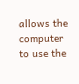allows the computer to use the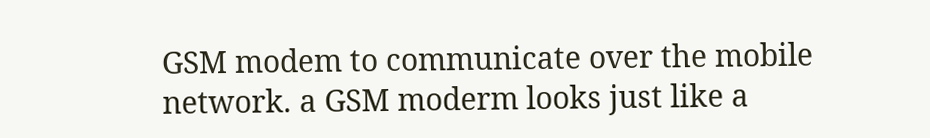GSM modem to communicate over the mobile network. a GSM moderm looks just like a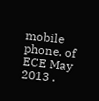mobile phone. of ECE May 2013 .